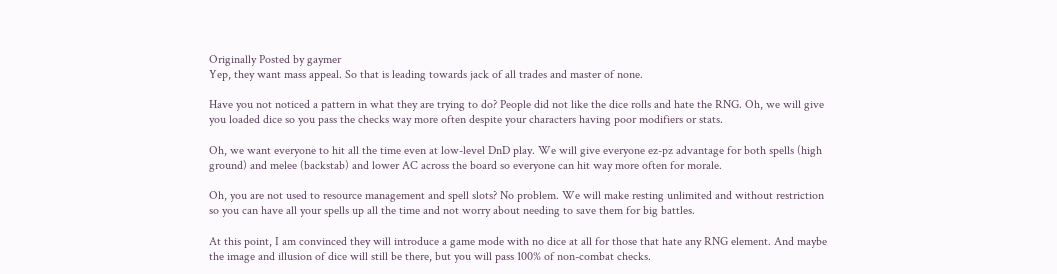Originally Posted by gaymer
Yep, they want mass appeal. So that is leading towards jack of all trades and master of none.

Have you not noticed a pattern in what they are trying to do? People did not like the dice rolls and hate the RNG. Oh, we will give you loaded dice so you pass the checks way more often despite your characters having poor modifiers or stats.

Oh, we want everyone to hit all the time even at low-level DnD play. We will give everyone ez-pz advantage for both spells (high ground) and melee (backstab) and lower AC across the board so everyone can hit way more often for morale.

Oh, you are not used to resource management and spell slots? No problem. We will make resting unlimited and without restriction so you can have all your spells up all the time and not worry about needing to save them for big battles.

At this point, I am convinced they will introduce a game mode with no dice at all for those that hate any RNG element. And maybe the image and illusion of dice will still be there, but you will pass 100% of non-combat checks.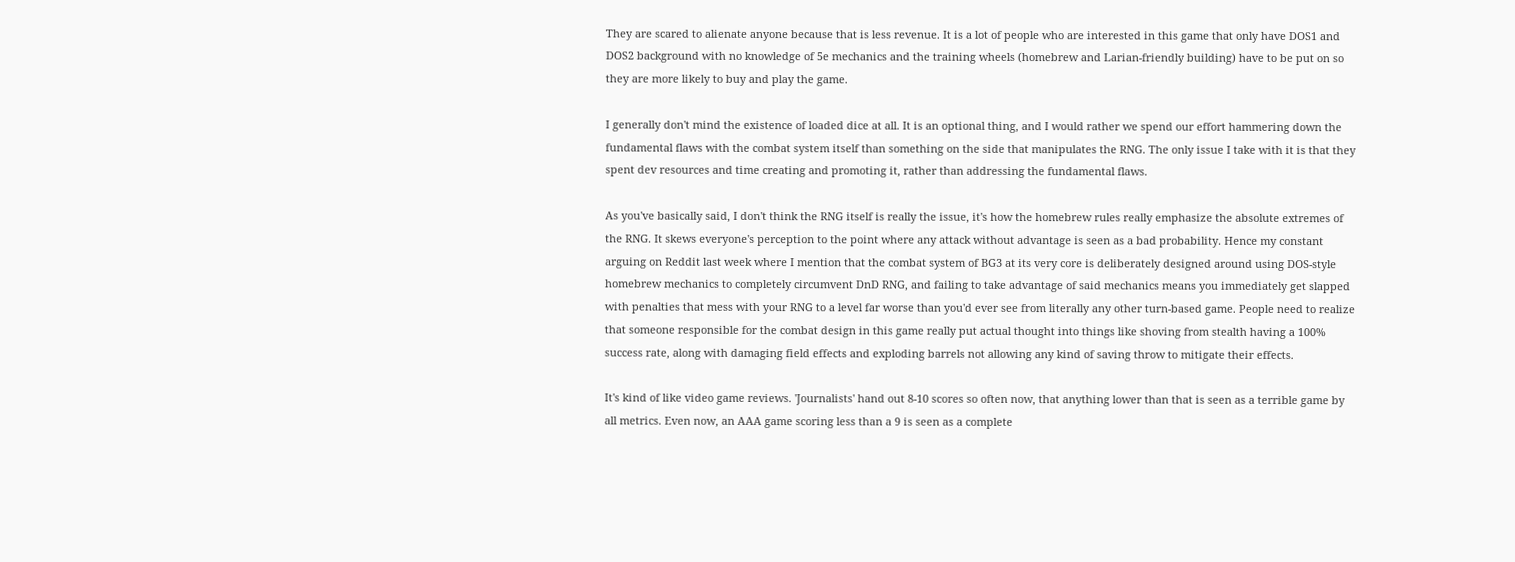They are scared to alienate anyone because that is less revenue. It is a lot of people who are interested in this game that only have DOS1 and DOS2 background with no knowledge of 5e mechanics and the training wheels (homebrew and Larian-friendly building) have to be put on so they are more likely to buy and play the game.

I generally don't mind the existence of loaded dice at all. It is an optional thing, and I would rather we spend our effort hammering down the fundamental flaws with the combat system itself than something on the side that manipulates the RNG. The only issue I take with it is that they spent dev resources and time creating and promoting it, rather than addressing the fundamental flaws.

As you've basically said, I don't think the RNG itself is really the issue, it's how the homebrew rules really emphasize the absolute extremes of the RNG. It skews everyone's perception to the point where any attack without advantage is seen as a bad probability. Hence my constant arguing on Reddit last week where I mention that the combat system of BG3 at its very core is deliberately designed around using DOS-style homebrew mechanics to completely circumvent DnD RNG, and failing to take advantage of said mechanics means you immediately get slapped with penalties that mess with your RNG to a level far worse than you'd ever see from literally any other turn-based game. People need to realize that someone responsible for the combat design in this game really put actual thought into things like shoving from stealth having a 100% success rate, along with damaging field effects and exploding barrels not allowing any kind of saving throw to mitigate their effects.

It's kind of like video game reviews. 'Journalists' hand out 8-10 scores so often now, that anything lower than that is seen as a terrible game by all metrics. Even now, an AAA game scoring less than a 9 is seen as a complete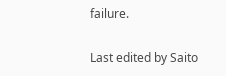failure.

Last edited by Saito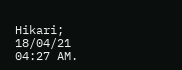Hikari; 18/04/21 04:27 AM.